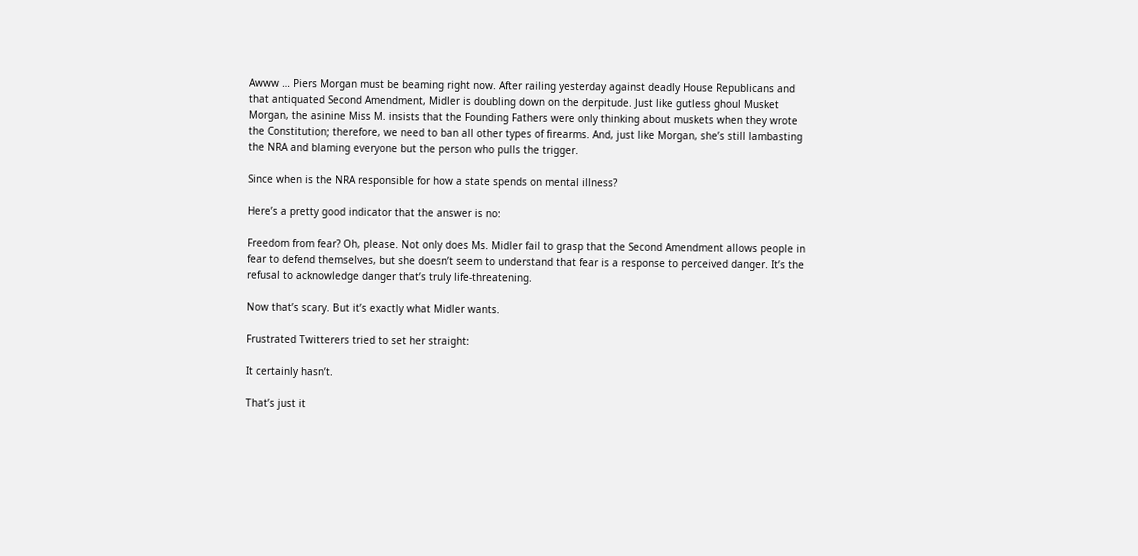Awww … Piers Morgan must be beaming right now. After railing yesterday against deadly House Republicans and that antiquated Second Amendment, Midler is doubling down on the derpitude. Just like gutless ghoul Musket Morgan, the asinine Miss M. insists that the Founding Fathers were only thinking about muskets when they wrote the Constitution; therefore, we need to ban all other types of firearms. And, just like Morgan, she’s still lambasting the NRA and blaming everyone but the person who pulls the trigger.

Since when is the NRA responsible for how a state spends on mental illness?

Here’s a pretty good indicator that the answer is no:

Freedom from fear? Oh, please. Not only does Ms. Midler fail to grasp that the Second Amendment allows people in fear to defend themselves, but she doesn’t seem to understand that fear is a response to perceived danger. It’s the refusal to acknowledge danger that’s truly life-threatening.

Now that’s scary. But it’s exactly what Midler wants.

Frustrated Twitterers tried to set her straight:

It certainly hasn’t.

That’s just it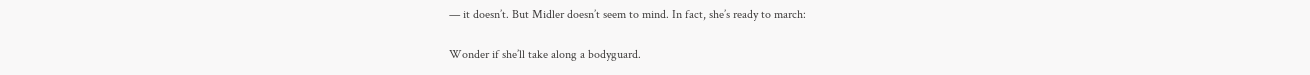— it doesn’t. But Midler doesn’t seem to mind. In fact, she’s ready to march:

Wonder if she’ll take along a bodyguard.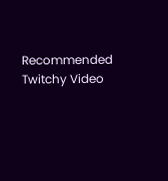Recommended Twitchy Video